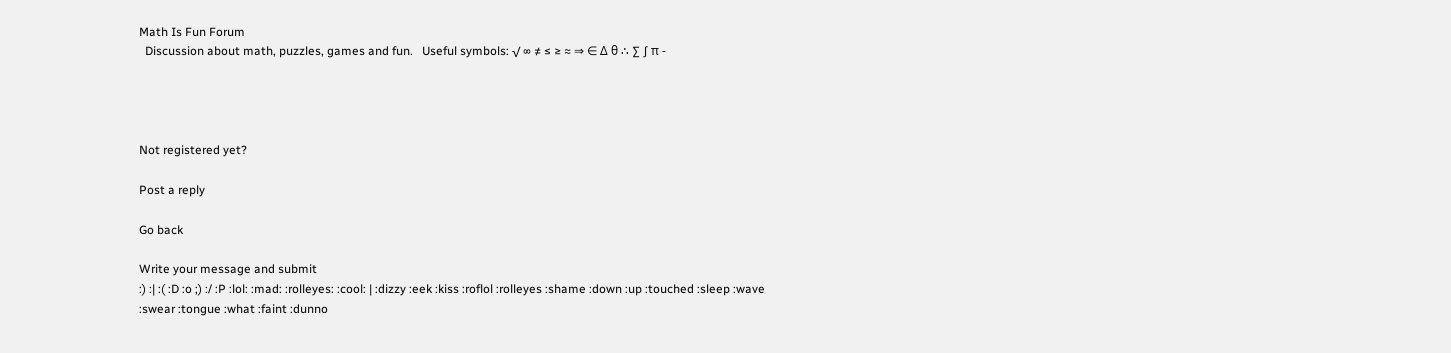Math Is Fun Forum
  Discussion about math, puzzles, games and fun.   Useful symbols: √ ∞ ≠ ≤ ≥ ≈ ⇒ ∈ Δ θ ∴ ∑ ∫ π -




Not registered yet?

Post a reply

Go back

Write your message and submit
:) :| :( :D :o ;) :/ :P :lol: :mad: :rolleyes: :cool: | :dizzy :eek :kiss :roflol :rolleyes :shame :down :up :touched :sleep :wave :swear :tongue :what :faint :dunno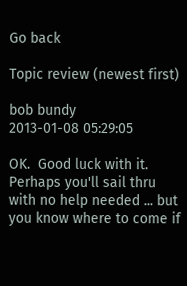Go back

Topic review (newest first)

bob bundy
2013-01-08 05:29:05

OK.  Good luck with it.  Perhaps you'll sail thru with no help needed ... but you know where to come if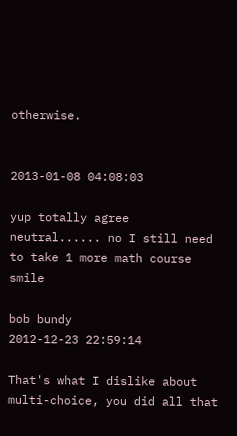otherwise.


2013-01-08 04:08:03

yup totally agree neutral...... no I still need to take 1 more math course smile

bob bundy
2012-12-23 22:59:14

That's what I dislike about multi-choice, you did all that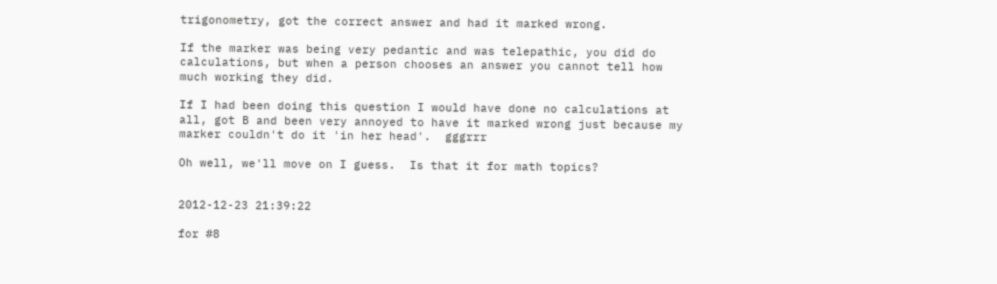trigonometry, got the correct answer and had it marked wrong.

If the marker was being very pedantic and was telepathic, you did do calculations, but when a person chooses an answer you cannot tell how much working they did.

If I had been doing this question I would have done no calculations at all, got B and been very annoyed to have it marked wrong just because my marker couldn't do it 'in her head'.  gggrrr

Oh well, we'll move on I guess.  Is that it for math topics?


2012-12-23 21:39:22

for #8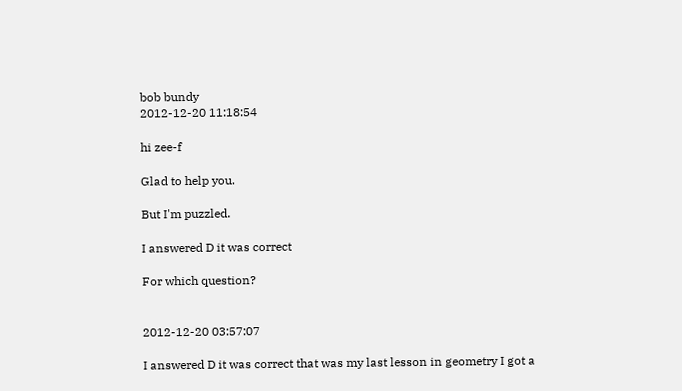bob bundy
2012-12-20 11:18:54

hi zee-f

Glad to help you.

But I'm puzzled.

I answered D it was correct

For which question?


2012-12-20 03:57:07

I answered D it was correct that was my last lesson in geometry I got a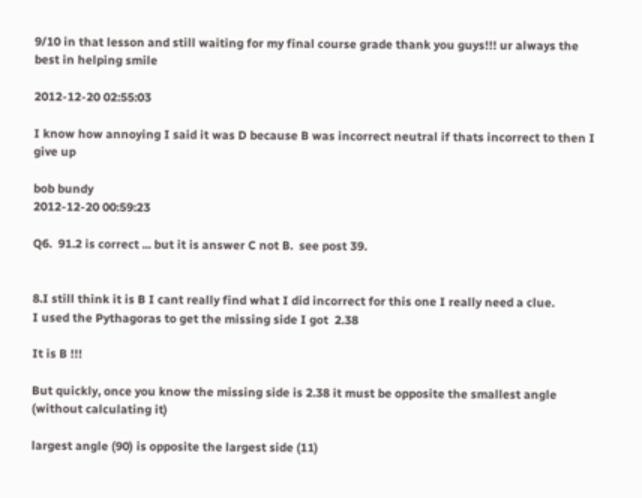9/10 in that lesson and still waiting for my final course grade thank you guys!!! ur always the best in helping smile

2012-12-20 02:55:03

I know how annoying I said it was D because B was incorrect neutral if thats incorrect to then I give up

bob bundy
2012-12-20 00:59:23

Q6.  91.2 is correct ... but it is answer C not B.  see post 39.


8.I still think it is B I cant really find what I did incorrect for this one I really need a clue.
I used the Pythagoras to get the missing side I got  2.38

It is B !!!

But quickly, once you know the missing side is 2.38 it must be opposite the smallest angle (without calculating it)

largest angle (90) is opposite the largest side (11)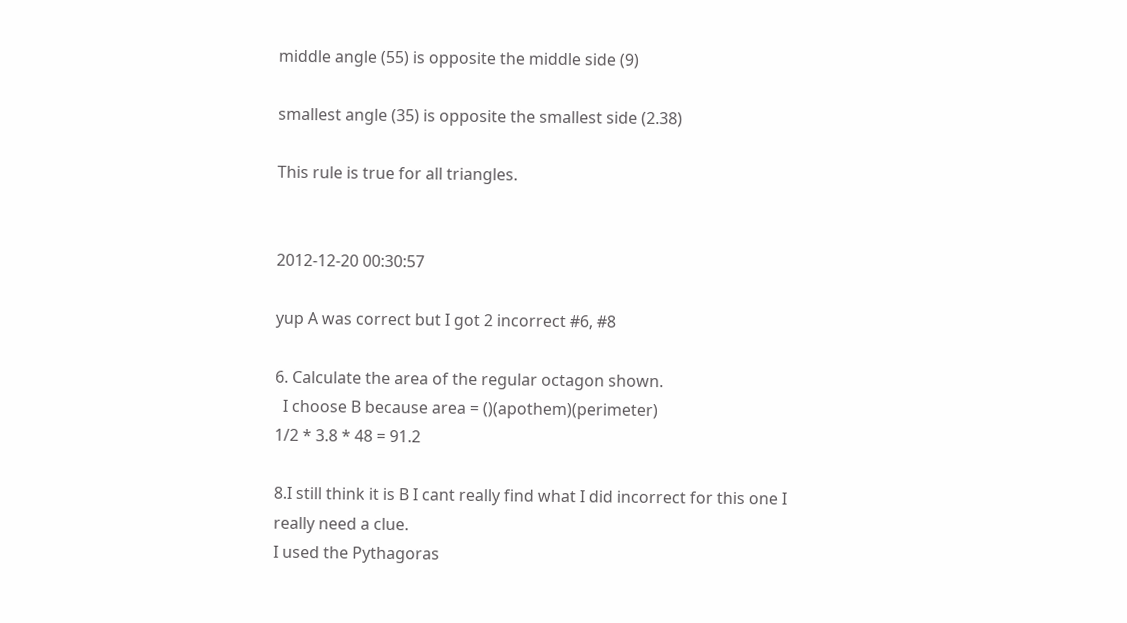middle angle (55) is opposite the middle side (9)

smallest angle (35) is opposite the smallest side (2.38)

This rule is true for all triangles.


2012-12-20 00:30:57

yup A was correct but I got 2 incorrect #6, #8

6. Calculate the area of the regular octagon shown.
  I choose B because area = ()(apothem)(perimeter)
1/2 * 3.8 * 48 = 91.2

8.I still think it is B I cant really find what I did incorrect for this one I really need a clue.
I used the Pythagoras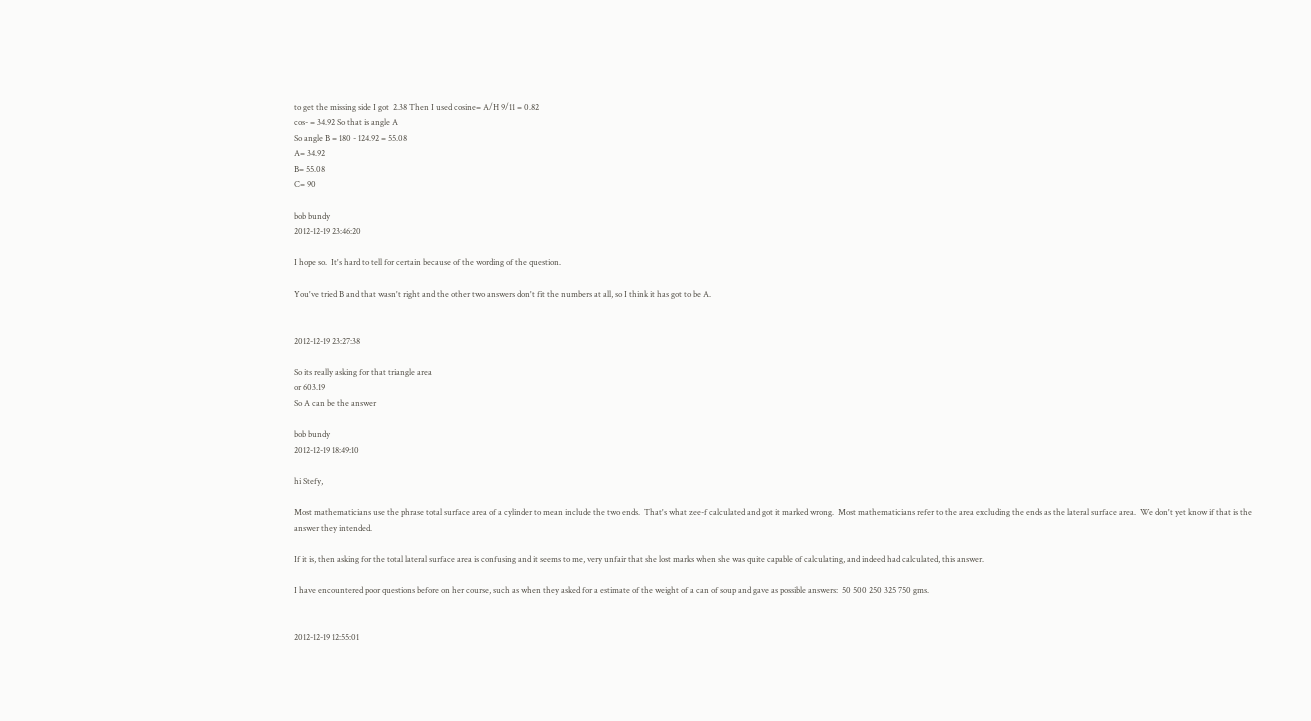to get the missing side I got  2.38 Then I used cosine= A/H 9/11 = 0.82
cos- = 34.92 So that is angle A
So angle B = 180 - 124.92 = 55.08
A= 34.92
B= 55.08
C= 90

bob bundy
2012-12-19 23:46:20

I hope so.  It's hard to tell for certain because of the wording of the question.

You've tried B and that wasn't right and the other two answers don't fit the numbers at all, so I think it has got to be A.


2012-12-19 23:27:38

So its really asking for that triangle area
or 603.19
So A can be the answer

bob bundy
2012-12-19 18:49:10

hi Stefy,

Most mathematicians use the phrase total surface area of a cylinder to mean include the two ends.  That's what zee-f calculated and got it marked wrong.  Most mathematicians refer to the area excluding the ends as the lateral surface area.  We don't yet know if that is the answer they intended.

If it is, then asking for the total lateral surface area is confusing and it seems to me, very unfair that she lost marks when she was quite capable of calculating, and indeed had calculated, this answer.

I have encountered poor questions before on her course, such as when they asked for a estimate of the weight of a can of soup and gave as possible answers:  50 500 250 325 750 gms.


2012-12-19 12:55:01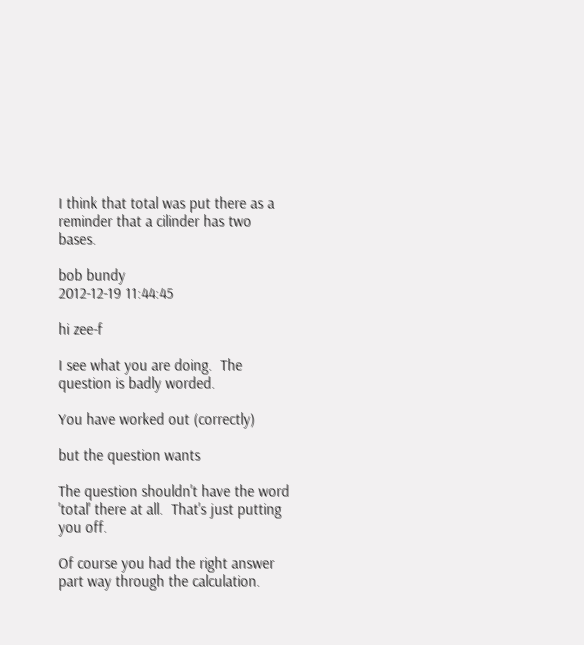I think that total was put there as a reminder that a cilinder has two bases.

bob bundy
2012-12-19 11:44:45

hi zee-f

I see what you are doing.  The question is badly worded.

You have worked out (correctly)

but the question wants

The question shouldn't have the word 'total' there at all.  That's just putting you off.

Of course you had the right answer part way through the calculation.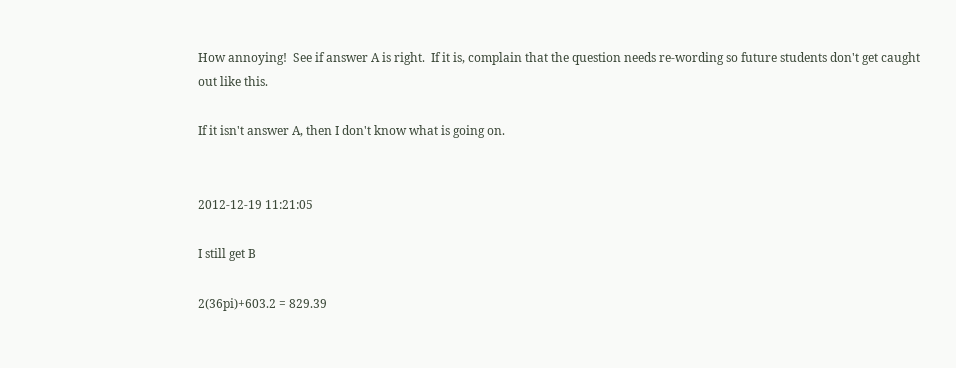How annoying!  See if answer A is right.  If it is, complain that the question needs re-wording so future students don't get caught out like this.

If it isn't answer A, then I don't know what is going on.


2012-12-19 11:21:05

I still get B

2(36pi)+603.2 = 829.39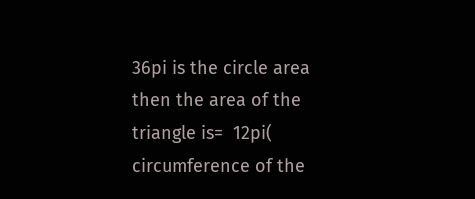36pi is the circle area
then the area of the triangle is=  12pi( circumference of the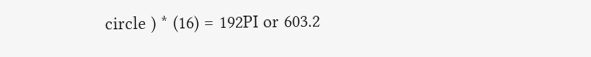circle ) * (16) = 192PI or 603.2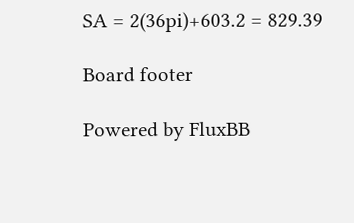SA = 2(36pi)+603.2 = 829.39

Board footer

Powered by FluxBB